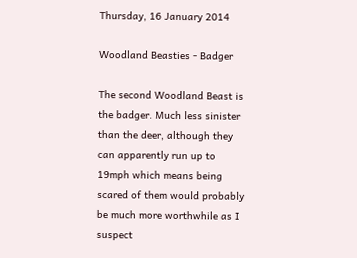Thursday, 16 January 2014

Woodland Beasties - Badger

The second Woodland Beast is the badger. Much less sinister than the deer, although they can apparently run up to 19mph which means being scared of them would probably be much more worthwhile as I suspect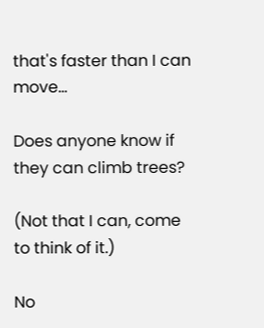that's faster than I can move...

Does anyone know if they can climb trees?

(Not that I can, come to think of it.)

No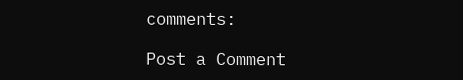comments:

Post a Comment